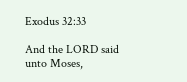Exodus 32:33

And the LORD said unto Moses,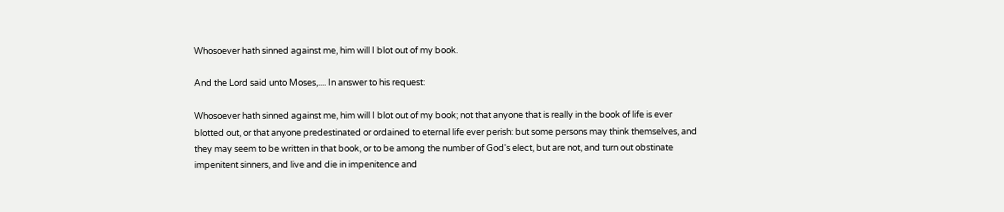Whosoever hath sinned against me, him will I blot out of my book.

And the Lord said unto Moses,.... In answer to his request:

Whosoever hath sinned against me, him will I blot out of my book; not that anyone that is really in the book of life is ever blotted out, or that anyone predestinated or ordained to eternal life ever perish: but some persons may think themselves, and they may seem to be written in that book, or to be among the number of God's elect, but are not, and turn out obstinate impenitent sinners, and live and die in impenitence and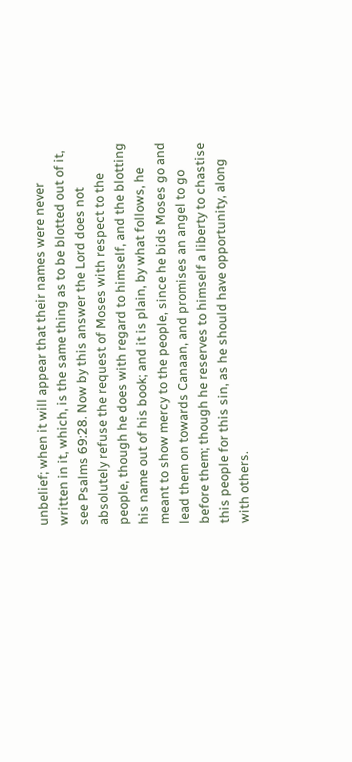unbelief; when it will appear that their names were never written in it, which, is the same thing as to be blotted out of it, see Psalms 69:28. Now by this answer the Lord does not absolutely refuse the request of Moses with respect to the people, though he does with regard to himself, and the blotting his name out of his book; and it is plain, by what follows, he meant to show mercy to the people, since he bids Moses go and lead them on towards Canaan, and promises an angel to go before them; though he reserves to himself a liberty to chastise this people for this sin, as he should have opportunity, along with others.